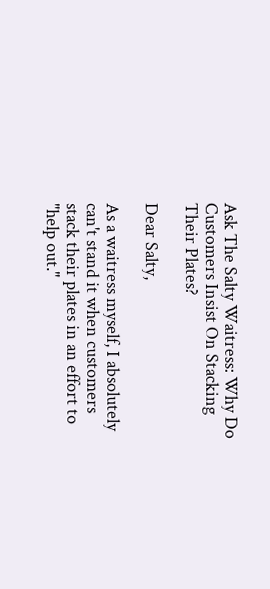Ask The Salty Waitress: Why Do Customers Insist On Stacking Their Plates?

Dear Salty,

As a waitress myself, I absolutely can't stand it when customers stack their plates in an effort to "help out."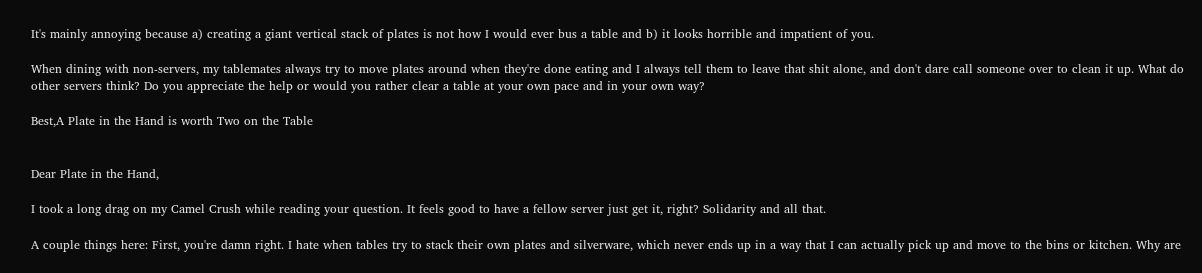It's mainly annoying because a) creating a giant vertical stack of plates is not how I would ever bus a table and b) it looks horrible and impatient of you.

When dining with non-servers, my tablemates always try to move plates around when they're done eating and I always tell them to leave that shit alone, and don't dare call someone over to clean it up. What do other servers think? Do you appreciate the help or would you rather clear a table at your own pace and in your own way?

Best,A Plate in the Hand is worth Two on the Table


Dear Plate in the Hand,

I took a long drag on my Camel Crush while reading your question. It feels good to have a fellow server just get it, right? Solidarity and all that.

A couple things here: First, you're damn right. I hate when tables try to stack their own plates and silverware, which never ends up in a way that I can actually pick up and move to the bins or kitchen. Why are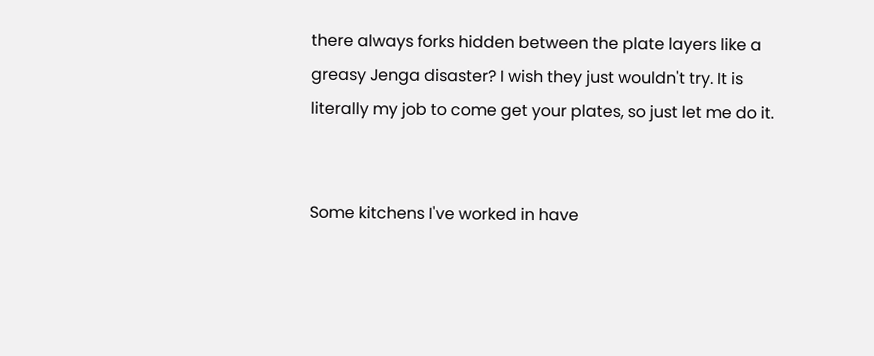there always forks hidden between the plate layers like a greasy Jenga disaster? I wish they just wouldn't try. It is literally my job to come get your plates, so just let me do it.


Some kitchens I've worked in have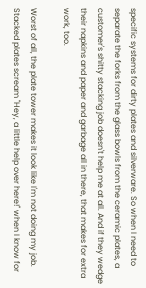specific systems for dirty plates and silverware. So when I need to separate the forks from the glass bowls from the ceramic plates, a customer's shitty stacking job doesn't help me at all. And if they wedge their napkins and paper and garbage all in there, that makes for extra work, too.

Worst of all, the plate tower makes it look like I'm not doing my job. Stacked plates scream "Hey, a little help over here!" when I know for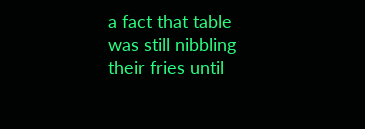a fact that table was still nibbling their fries until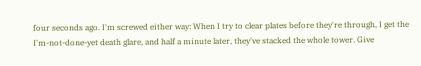four seconds ago. I'm screwed either way: When I try to clear plates before they're through, I get the I'm-not-done-yet death glare, and half a minute later, they've stacked the whole tower. Give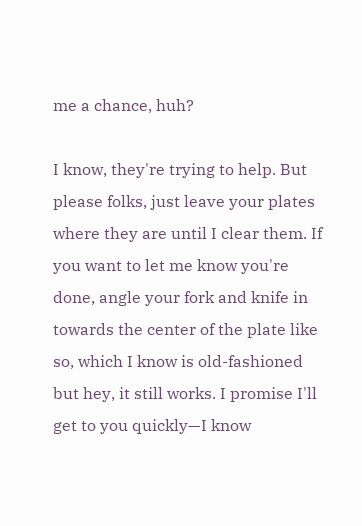me a chance, huh?

I know, they're trying to help. But please folks, just leave your plates where they are until I clear them. If you want to let me know you're done, angle your fork and knife in towards the center of the plate like so, which I know is old-fashioned but hey, it still works. I promise I'll get to you quickly—I know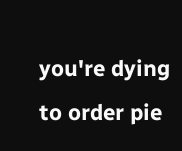you're dying to order pie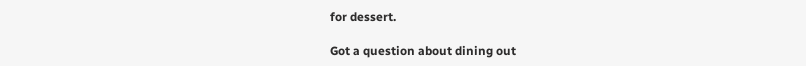for dessert.

Got a question about dining out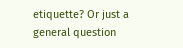etiquette? Or just a general question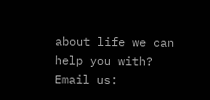about life we can help you with? Email us: